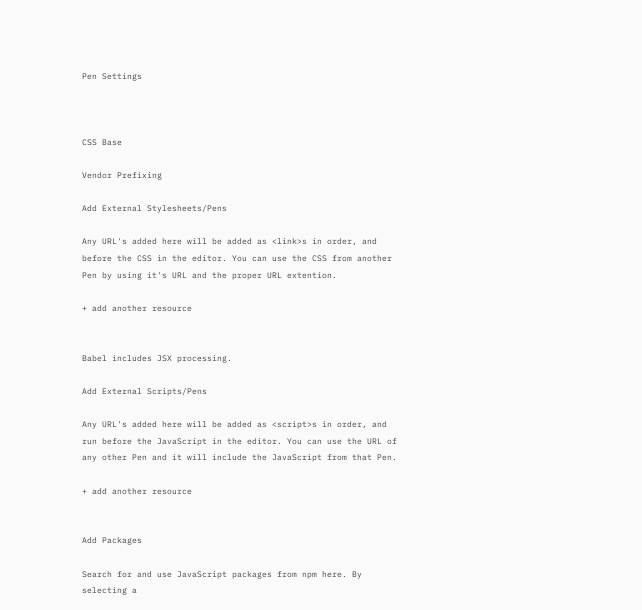Pen Settings



CSS Base

Vendor Prefixing

Add External Stylesheets/Pens

Any URL's added here will be added as <link>s in order, and before the CSS in the editor. You can use the CSS from another Pen by using it's URL and the proper URL extention.

+ add another resource


Babel includes JSX processing.

Add External Scripts/Pens

Any URL's added here will be added as <script>s in order, and run before the JavaScript in the editor. You can use the URL of any other Pen and it will include the JavaScript from that Pen.

+ add another resource


Add Packages

Search for and use JavaScript packages from npm here. By selecting a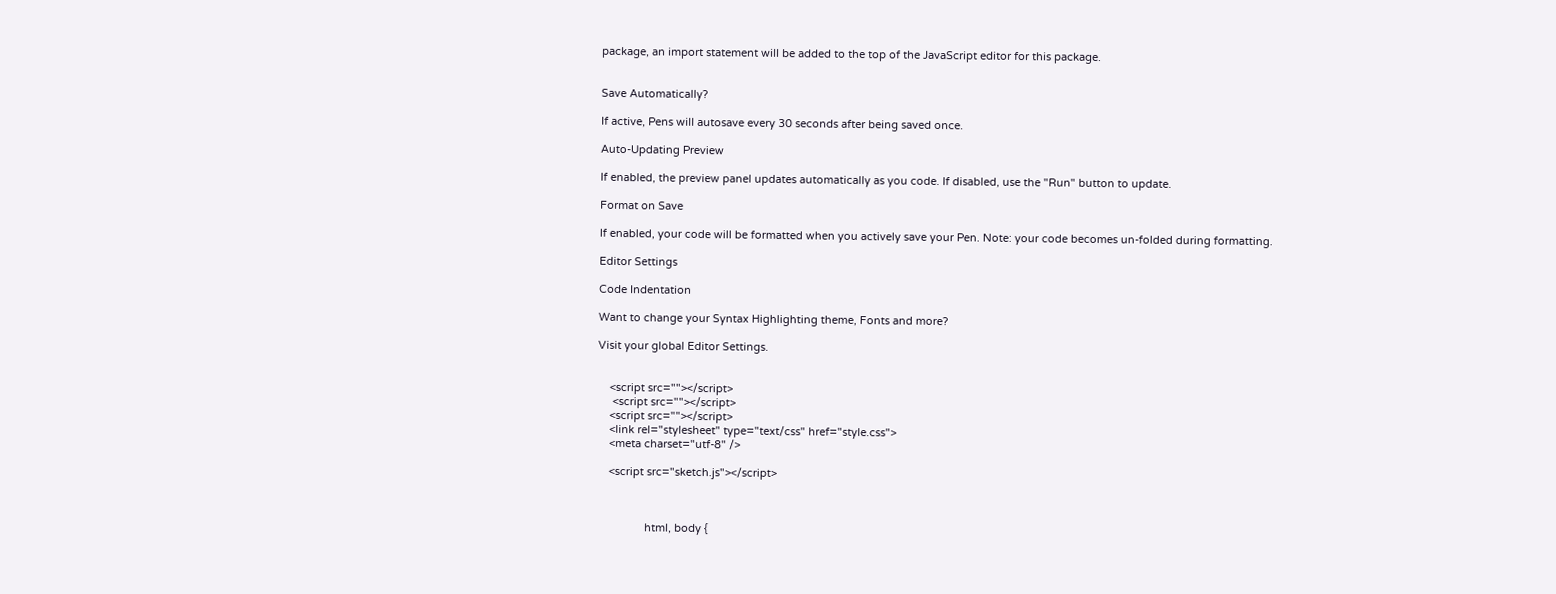package, an import statement will be added to the top of the JavaScript editor for this package.


Save Automatically?

If active, Pens will autosave every 30 seconds after being saved once.

Auto-Updating Preview

If enabled, the preview panel updates automatically as you code. If disabled, use the "Run" button to update.

Format on Save

If enabled, your code will be formatted when you actively save your Pen. Note: your code becomes un-folded during formatting.

Editor Settings

Code Indentation

Want to change your Syntax Highlighting theme, Fonts and more?

Visit your global Editor Settings.


    <script src=""></script>
     <script src=""></script>
    <script src=""></script>
    <link rel="stylesheet" type="text/css" href="style.css">
    <meta charset="utf-8" />

    <script src="sketch.js"></script>



                html, body {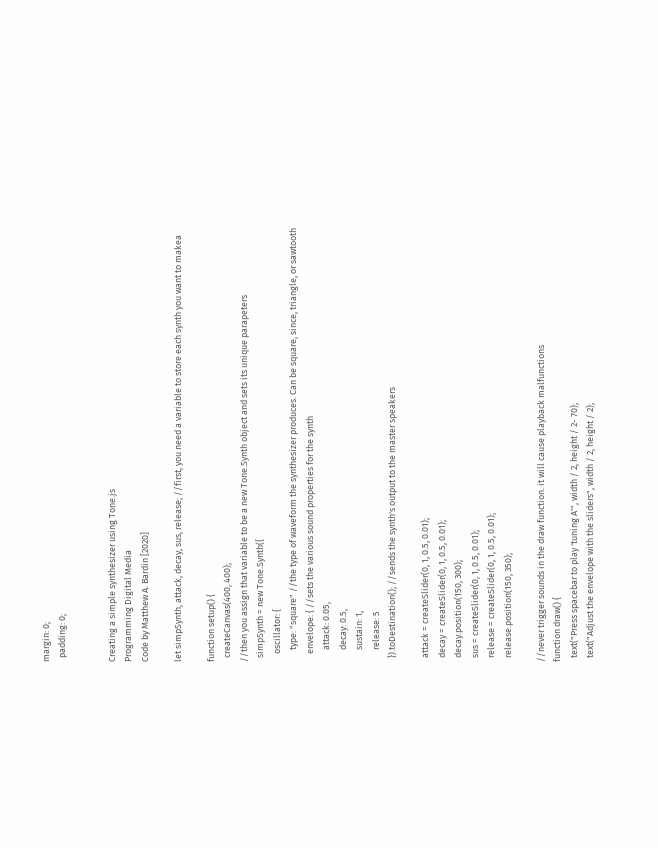margin: 0;
  padding: 0;


Creating a simple synthesizer using Tone.js
Programming Digital Media
Code by Matthew A. Bardin [2020]

let simpSynth, attack, decay, sus, release; //first, you need a variable to store each synth you want to makea

function setup() {
  createCanvas(400, 400);
//then you assign that variable to be a new Tone.Synth object and sets its unique parapeters
  simpSynth = new Tone.Synth({
    oscillator: {
      type: "square" //the type of waveform the synthesizer produces. Can be square, since, triangle, or sawtooth
    envelope: { //sets the various sound properties for the synth
      attack: 0.05,
      decay: 0.5,
      sustain: 1,
      release: 5
  }).toDestination(); //sends the synth's output to the master speakers

  attack = createSlider(0, 1, 0.5, 0.01);
  decay = createSlider(0, 1, 0.5, 0.01);
  decay.position(150, 300);
  sus = createSlider(0, 1, 0.5, 0.01);
  release = createSlider(0, 1, 0.5, 0.01);
  release.position(150, 350);

//never trigger sounds in the draw function. it will cause playback malfunctions
function draw() {
  text("Press spacebar to play 'tuning A'", width / 2, height / 2- 70);
  text("Adjust the envelope with the sliders", width / 2, height / 2);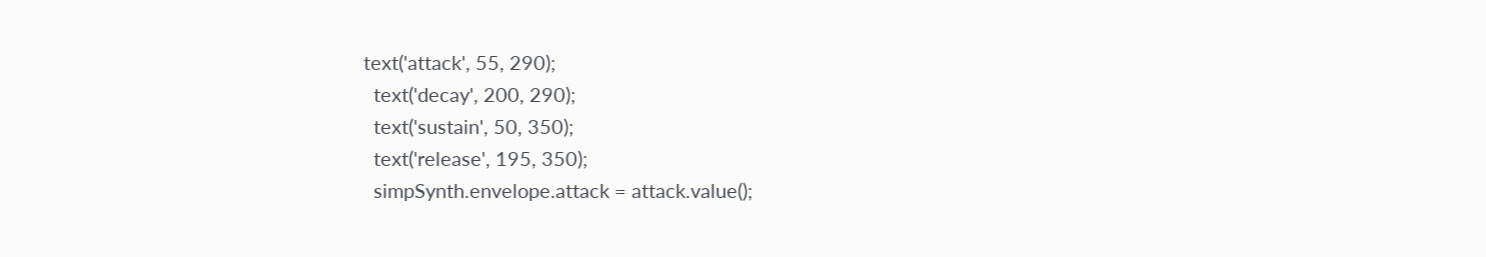text('attack', 55, 290);
  text('decay', 200, 290);
  text('sustain', 50, 350);
  text('release', 195, 350);
  simpSynth.envelope.attack = attack.value();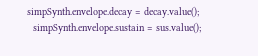simpSynth.envelope.decay = decay.value();
  simpSynth.envelope.sustain = sus.value();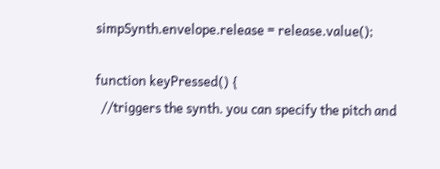simpSynth.envelope.release = release.value();

function keyPressed() {
  //triggers the synth. you can specify the pitch and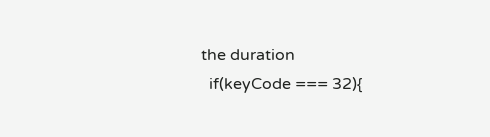the duration
  if(keyCode === 32){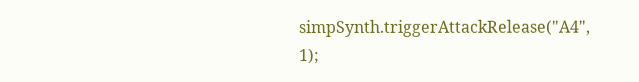simpSynth.triggerAttackRelease("A4", 1);